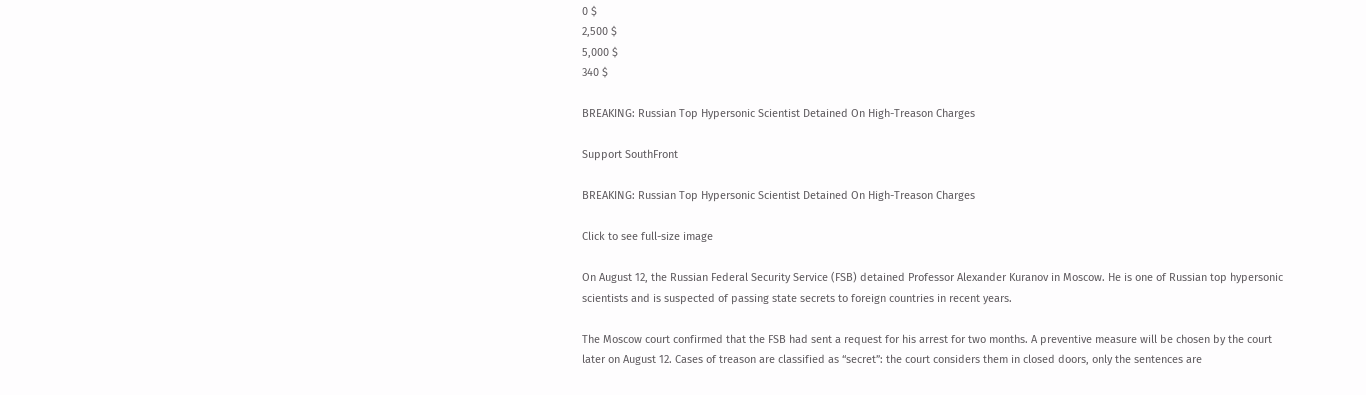0 $
2,500 $
5,000 $
340 $

BREAKING: Russian Top Hypersonic Scientist Detained On High-Treason Charges

Support SouthFront

BREAKING: Russian Top Hypersonic Scientist Detained On High-Treason Charges

Click to see full-size image

On August 12, the Russian Federal Security Service (FSB) detained Professor Alexander Kuranov in Moscow. He is one of Russian top hypersonic scientists and is suspected of passing state secrets to foreign countries in recent years.

The Moscow court confirmed that the FSB had sent a request for his arrest for two months. A preventive measure will be chosen by the court later on August 12. Cases of treason are classified as “secret”: the court considers them in closed doors, only the sentences are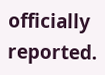officially reported.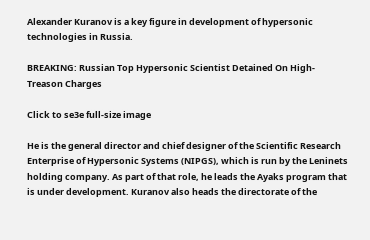Alexander Kuranov is a key figure in development of hypersonic technologies in Russia.

BREAKING: Russian Top Hypersonic Scientist Detained On High-Treason Charges

Click to se3e full-size image

He is the general director and chief designer of the Scientific Research Enterprise of Hypersonic Systems (NIPGS), which is run by the Leninets holding company. As part of that role, he leads the Ayaks program that is under development. Kuranov also heads the directorate of the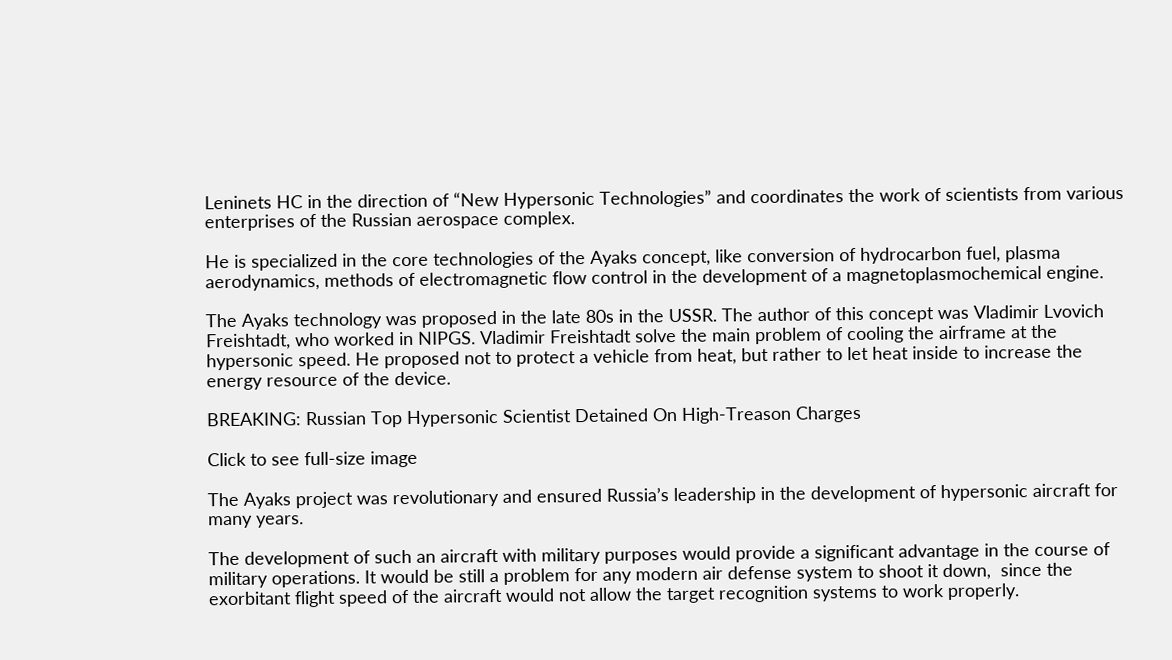Leninets HC in the direction of “New Hypersonic Technologies” and coordinates the work of scientists from various enterprises of the Russian aerospace complex.

He is specialized in the core technologies of the Ayaks concept, like conversion of hydrocarbon fuel, plasma aerodynamics, methods of electromagnetic flow control in the development of a magnetoplasmochemical engine.

The Ayaks technology was proposed in the late 80s in the USSR. The author of this concept was Vladimir Lvovich Freishtadt, who worked in NIPGS. Vladimir Freishtadt solve the main problem of cooling the airframe at the hypersonic speed. He proposed not to protect a vehicle from heat, but rather to let heat inside to increase the energy resource of the device.

BREAKING: Russian Top Hypersonic Scientist Detained On High-Treason Charges

Click to see full-size image

The Ayaks project was revolutionary and ensured Russia’s leadership in the development of hypersonic aircraft for many years.

The development of such an aircraft with military purposes would provide a significant advantage in the course of military operations. It would be still a problem for any modern air defense system to shoot it down,  since the exorbitant flight speed of the aircraft would not allow the target recognition systems to work properly.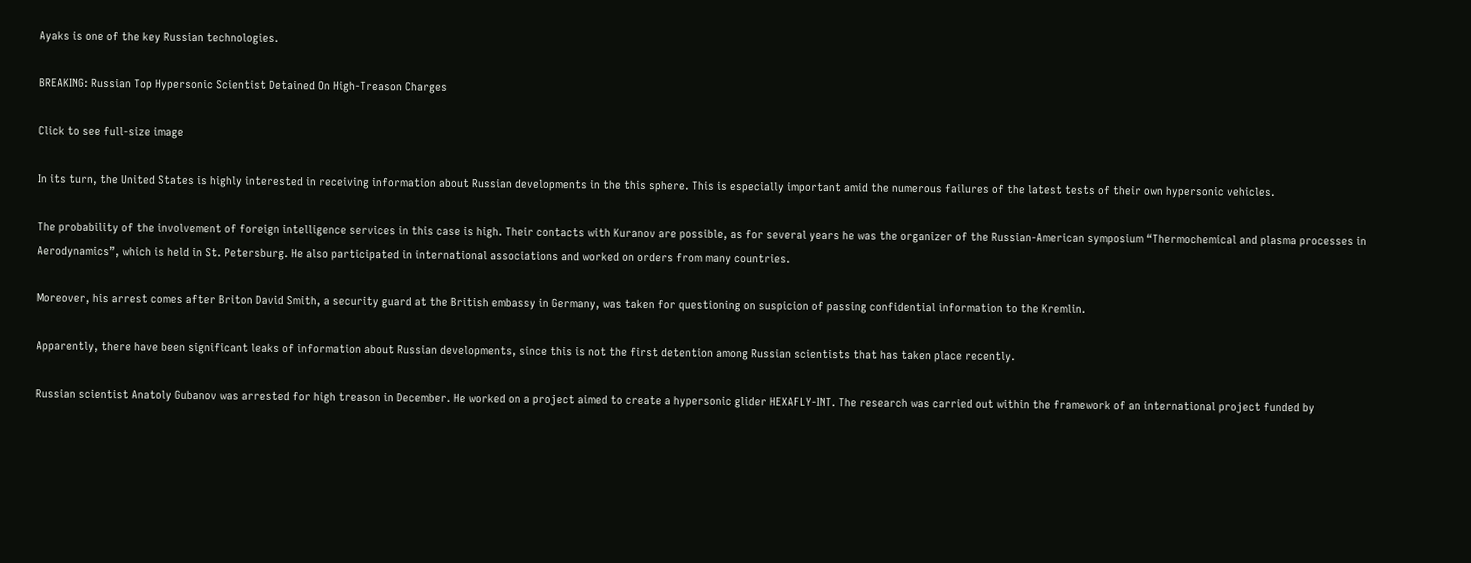Ayaks is one of the key Russian technologies.

BREAKING: Russian Top Hypersonic Scientist Detained On High-Treason Charges

Click to see full-size image

In its turn, the United States is highly interested in receiving information about Russian developments in the this sphere. This is especially important amid the numerous failures of the latest tests of their own hypersonic vehicles.

The probability of the involvement of foreign intelligence services in this case is high. Their contacts with Kuranov are possible, as for several years he was the organizer of the Russian-American symposium “Thermochemical and plasma processes in Aerodynamics”, which is held in St. Petersburg. He also participated in international associations and worked on orders from many countries.

Moreover, his arrest comes after Briton David Smith, a security guard at the British embassy in Germany, was taken for questioning on suspicion of passing confidential information to the Kremlin.

Apparently, there have been significant leaks of information about Russian developments, since this is not the first detention among Russian scientists that has taken place recently.

Russian scientist Anatoly Gubanov was arrested for high treason in December. He worked on a project aimed to create a hypersonic glider HEXAFLY-INT. The research was carried out within the framework of an international project funded by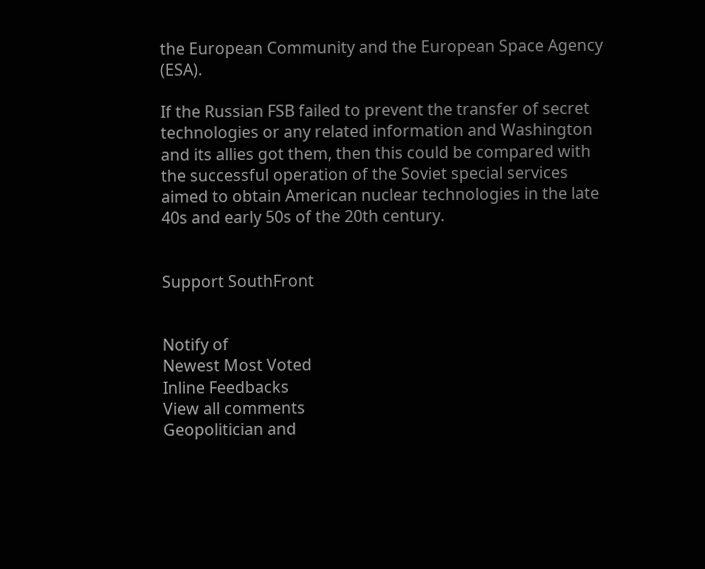the European Community and the European Space Agency (ESA).

If the Russian FSB failed to prevent the transfer of secret technologies or any related information and Washington and its allies got them, then this could be compared with the successful operation of the Soviet special services aimed to obtain American nuclear technologies in the late 40s and early 50s of the 20th century.


Support SouthFront


Notify of
Newest Most Voted
Inline Feedbacks
View all comments
Geopolitician and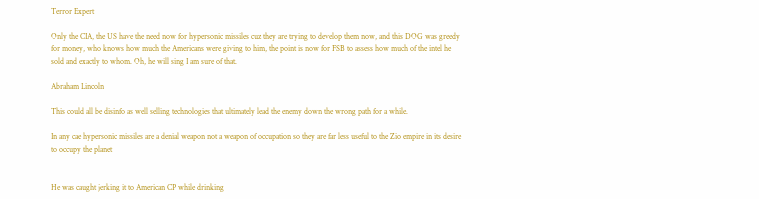Terror Expert

Only the CIA, the US have the need now for hypersonic missiles cuz they are trying to develop them now, and this DOG was greedy for money, who knows how much the Americans were giving to him, the point is now for FSB to assess how much of the intel he sold and exactly to whom. Oh, he will sing I am sure of that.

Abraham Lincoln

This could all be disinfo as well selling technologies that ultimately lead the enemy down the wrong path for a while.

In any cae hypersonic missiles are a denial weapon not a weapon of occupation so they are far less useful to the Zio empire in its desire to occupy the planet


He was caught jerking it to American CP while drinking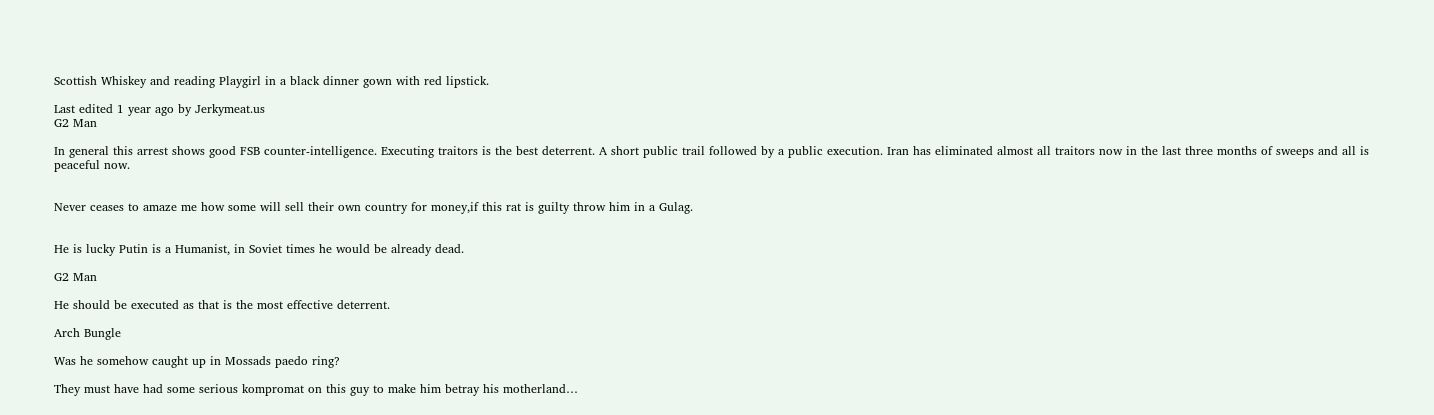Scottish Whiskey and reading Playgirl in a black dinner gown with red lipstick.

Last edited 1 year ago by Jerkymeat.us
G2 Man

In general this arrest shows good FSB counter-intelligence. Executing traitors is the best deterrent. A short public trail followed by a public execution. Iran has eliminated almost all traitors now in the last three months of sweeps and all is peaceful now.


Never ceases to amaze me how some will sell their own country for money,if this rat is guilty throw him in a Gulag.


He is lucky Putin is a Humanist, in Soviet times he would be already dead.

G2 Man

He should be executed as that is the most effective deterrent.

Arch Bungle

Was he somehow caught up in Mossads paedo ring?

They must have had some serious kompromat on this guy to make him betray his motherland…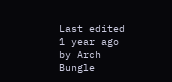Last edited 1 year ago by Arch Bungle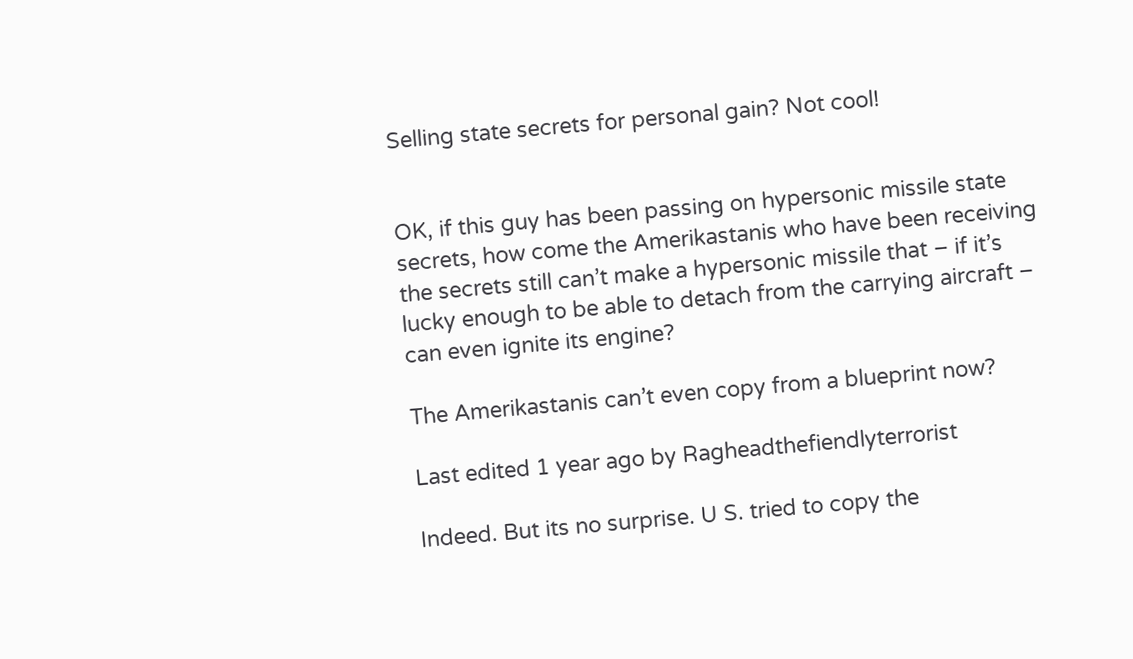Selling state secrets for personal gain? Not cool!


OK, if this guy has been passing on hypersonic missile state secrets, how come the Amerikastanis who have been receiving the secrets still can’t make a hypersonic missile that – if it’s lucky enough to be able to detach from the carrying aircraft – can even ignite its engine?

The Amerikastanis can’t even copy from a blueprint now?

Last edited 1 year ago by Ragheadthefiendlyterrorist

Indeed. But its no surprise. U S. tried to copy the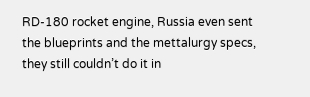RD-180 rocket engine, Russia even sent the blueprints and the mettalurgy specs, they still couldn’t do it in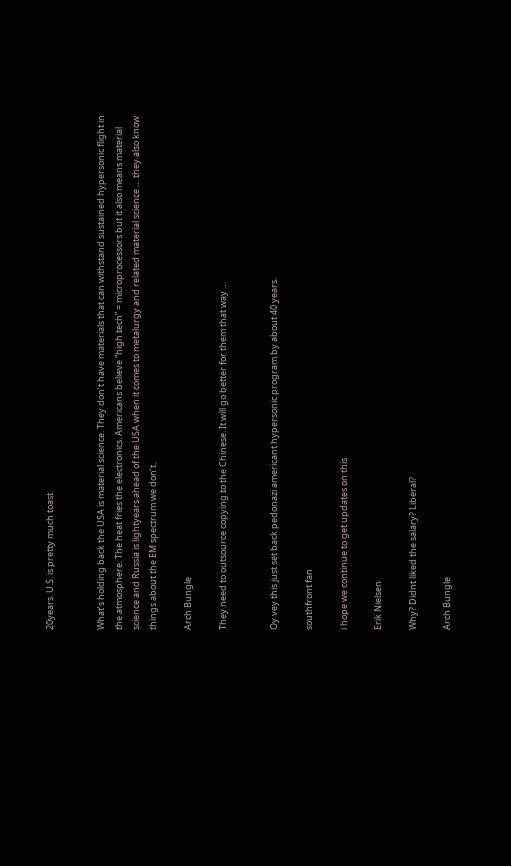20years. U.S. is pretty much toast.


What’s holding back the USA is material science. They don’t have materials that can withstand sustained hypersonic flight in the atmosphere. The heat fries the electronics. Americans believe “high tech” = microprocessors but it also means material science and Russia is lightyears ahead of the USA when it comes to metalurgy and related material science … they also know things about the EM spectrum we don’t.

Arch Bungle

They need to outsource copying to the Chinese. It will go better for them that way …


Oy vey this just set back pedonazi americant hypersonic program by about 40 years.

southfront fan

i hope we continue to get updates on this

Erik Nielsen

Why? Didnt liked the salary? Liberal?

Arch Bungle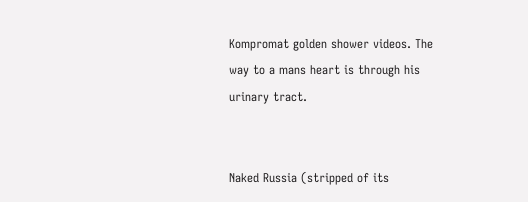Kompromat golden shower videos. The way to a mans heart is through his urinary tract.


Naked Russia (stripped of its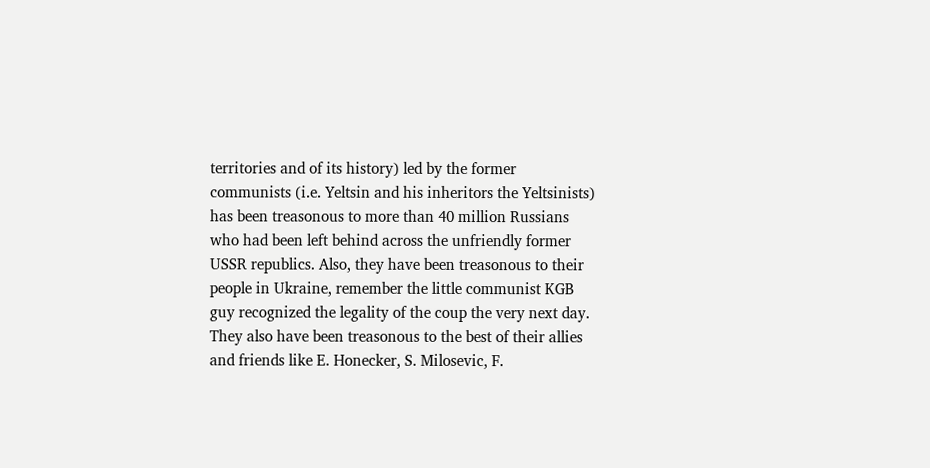territories and of its history) led by the former communists (i.e. Yeltsin and his inheritors the Yeltsinists) has been treasonous to more than 40 million Russians who had been left behind across the unfriendly former USSR republics. Also, they have been treasonous to their people in Ukraine, remember the little communist KGB guy recognized the legality of the coup the very next day. They also have been treasonous to the best of their allies and friends like E. Honecker, S. Milosevic, F.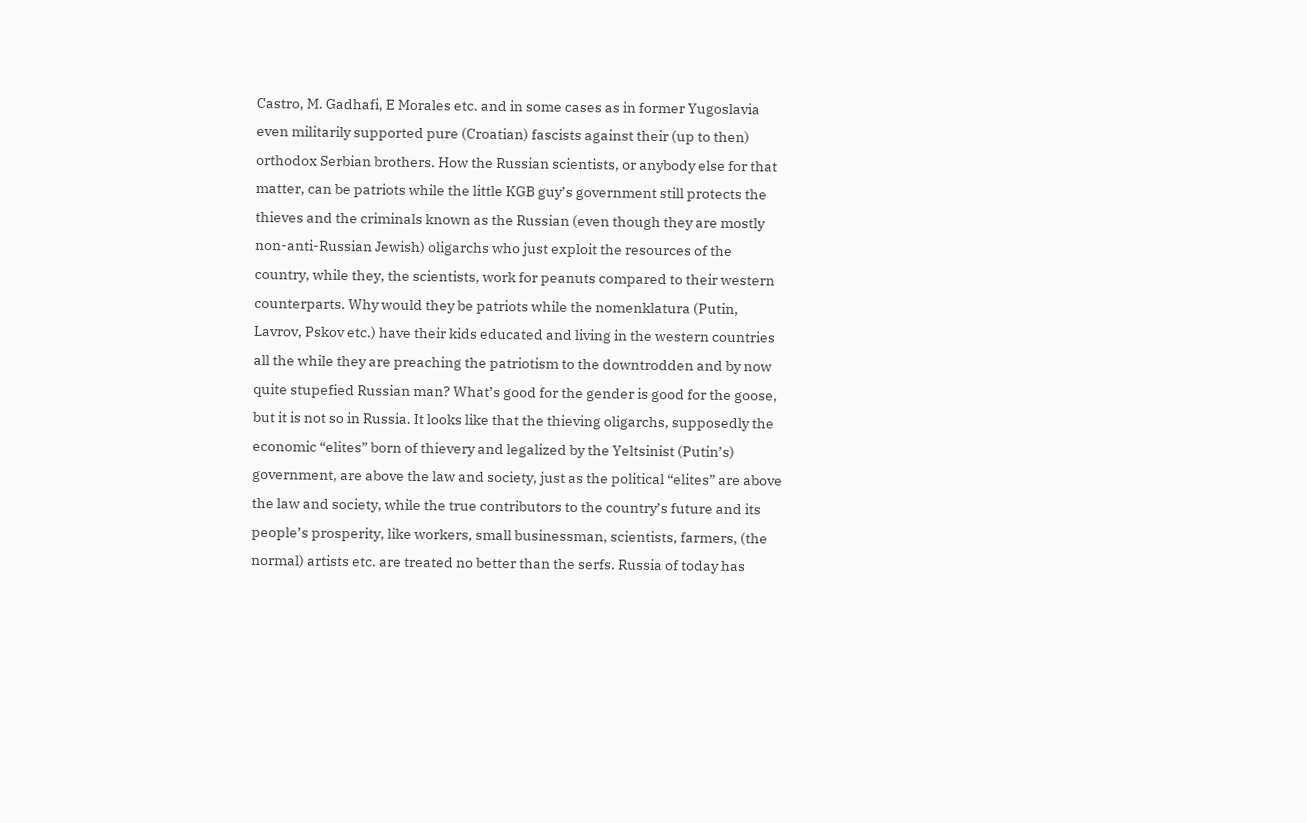Castro, M. Gadhafi, E Morales etc. and in some cases as in former Yugoslavia even militarily supported pure (Croatian) fascists against their (up to then) orthodox Serbian brothers. How the Russian scientists, or anybody else for that matter, can be patriots while the little KGB guy’s government still protects the thieves and the criminals known as the Russian (even though they are mostly non-anti-Russian Jewish) oligarchs who just exploit the resources of the country, while they, the scientists, work for peanuts compared to their western counterparts. Why would they be patriots while the nomenklatura (Putin, Lavrov, Pskov etc.) have their kids educated and living in the western countries all the while they are preaching the patriotism to the downtrodden and by now quite stupefied Russian man? What’s good for the gender is good for the goose, but it is not so in Russia. It looks like that the thieving oligarchs, supposedly the economic “elites” born of thievery and legalized by the Yeltsinist (Putin’s) government, are above the law and society, just as the political “elites” are above the law and society, while the true contributors to the country’s future and its people’s prosperity, like workers, small businessman, scientists, farmers, (the normal) artists etc. are treated no better than the serfs. Russia of today has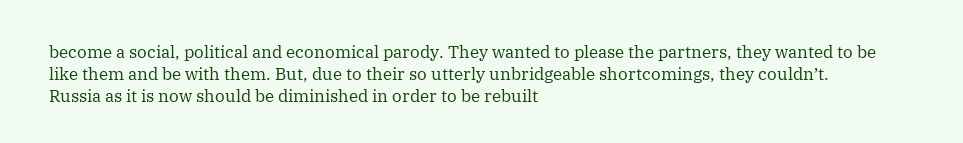become a social, political and economical parody. They wanted to please the partners, they wanted to be like them and be with them. But, due to their so utterly unbridgeable shortcomings, they couldn’t. Russia as it is now should be diminished in order to be rebuilt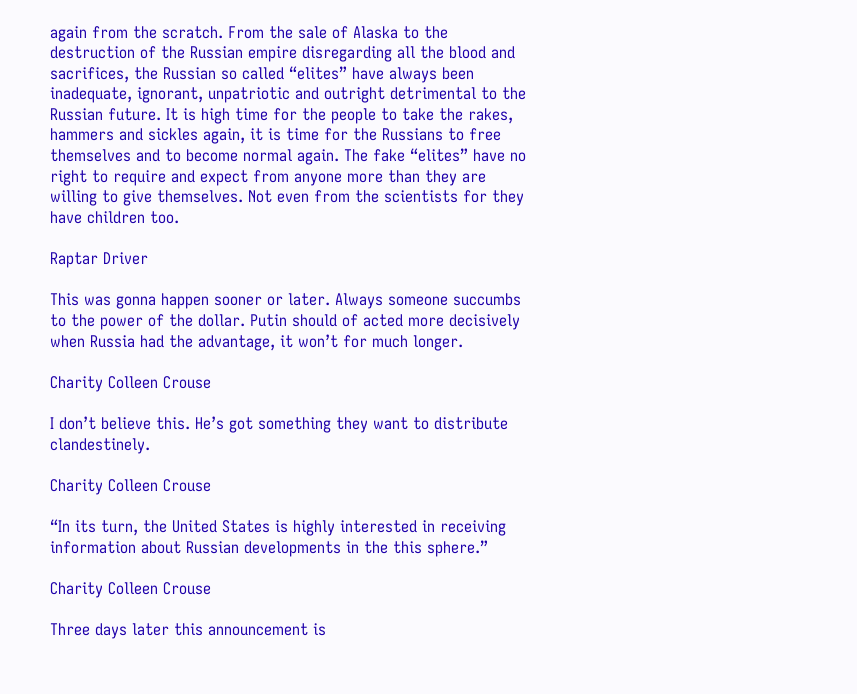again from the scratch. From the sale of Alaska to the destruction of the Russian empire disregarding all the blood and sacrifices, the Russian so called “elites” have always been inadequate, ignorant, unpatriotic and outright detrimental to the Russian future. It is high time for the people to take the rakes, hammers and sickles again, it is time for the Russians to free themselves and to become normal again. The fake “elites” have no right to require and expect from anyone more than they are willing to give themselves. Not even from the scientists for they have children too.

Raptar Driver

This was gonna happen sooner or later. Always someone succumbs to the power of the dollar. Putin should of acted more decisively when Russia had the advantage, it won’t for much longer.

Charity Colleen Crouse

I don’t believe this. He’s got something they want to distribute clandestinely.

Charity Colleen Crouse

“In its turn, the United States is highly interested in receiving information about Russian developments in the this sphere.”

Charity Colleen Crouse

Three days later this announcement is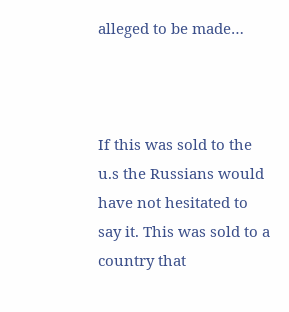alleged to be made…



If this was sold to the u.s the Russians would have not hesitated to say it. This was sold to a country that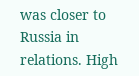was closer to Russia in relations. High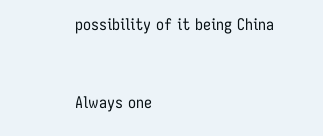possibility of it being China


Always one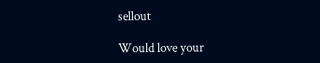sellout

Would love your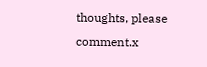thoughts, please comment.x